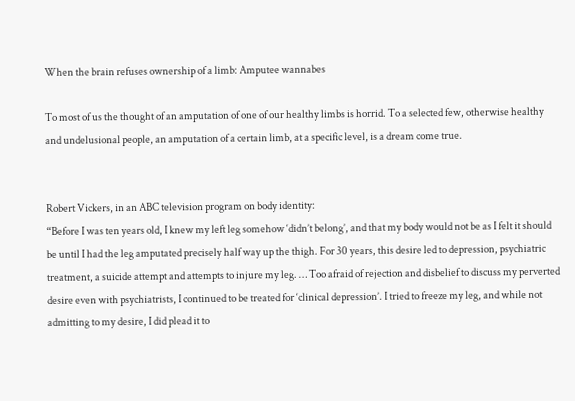When the brain refuses ownership of a limb: Amputee wannabes

To most of us the thought of an amputation of one of our healthy limbs is horrid. To a selected few, otherwise healthy and undelusional people, an amputation of a certain limb, at a specific level, is a dream come true.


Robert Vickers, in an ABC television program on body identity:
“Before I was ten years old, I knew my left leg somehow ‘didn’t belong’, and that my body would not be as I felt it should be until I had the leg amputated precisely half way up the thigh. For 30 years, this desire led to depression, psychiatric treatment, a suicide attempt and attempts to injure my leg. … Too afraid of rejection and disbelief to discuss my perverted desire even with psychiatrists, I continued to be treated for ‘clinical depression’. I tried to freeze my leg, and while not admitting to my desire, I did plead it to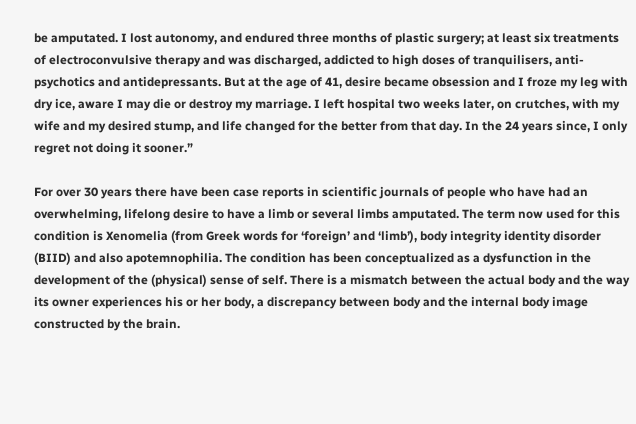be amputated. I lost autonomy, and endured three months of plastic surgery; at least six treatments of electroconvulsive therapy and was discharged, addicted to high doses of tranquilisers, anti-psychotics and antidepressants. But at the age of 41, desire became obsession and I froze my leg with dry ice, aware I may die or destroy my marriage. I left hospital two weeks later, on crutches, with my wife and my desired stump, and life changed for the better from that day. In the 24 years since, I only regret not doing it sooner.”

For over 30 years there have been case reports in scientific journals of people who have had an overwhelming, lifelong desire to have a limb or several limbs amputated. The term now used for this condition is Xenomelia (from Greek words for ‘foreign’ and ‘limb’), body integrity identity disorder (BIID) and also apotemnophilia. The condition has been conceptualized as a dysfunction in the development of the (physical) sense of self. There is a mismatch between the actual body and the way its owner experiences his or her body, a discrepancy between body and the internal body image constructed by the brain.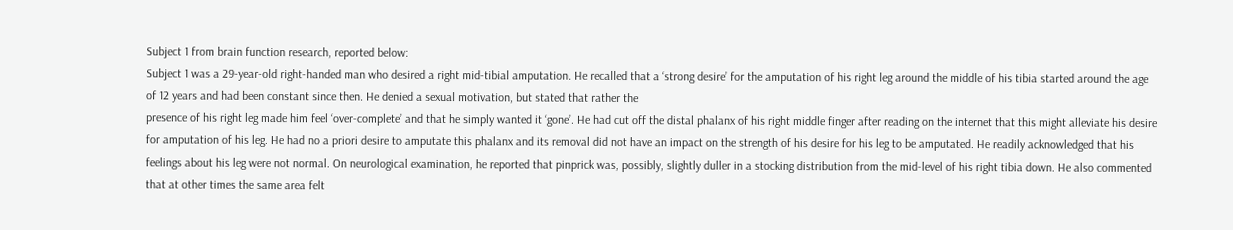Subject 1 from brain function research, reported below:
Subject 1 was a 29-year-old right-handed man who desired a right mid-tibial amputation. He recalled that a ‘strong desire’ for the amputation of his right leg around the middle of his tibia started around the age of 12 years and had been constant since then. He denied a sexual motivation, but stated that rather the
presence of his right leg made him feel ‘over-complete’ and that he simply wanted it ‘gone’. He had cut off the distal phalanx of his right middle finger after reading on the internet that this might alleviate his desire for amputation of his leg. He had no a priori desire to amputate this phalanx and its removal did not have an impact on the strength of his desire for his leg to be amputated. He readily acknowledged that his feelings about his leg were not normal. On neurological examination, he reported that pinprick was, possibly, slightly duller in a stocking distribution from the mid-level of his right tibia down. He also commented that at other times the same area felt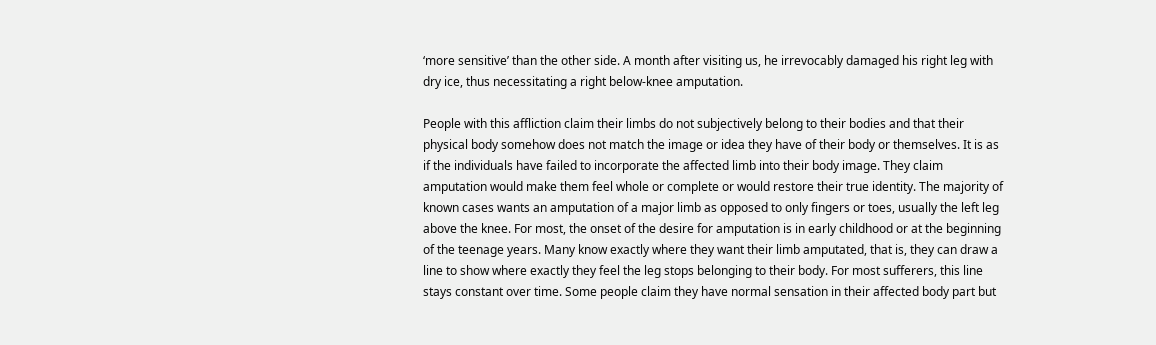‘more sensitive’ than the other side. A month after visiting us, he irrevocably damaged his right leg with dry ice, thus necessitating a right below-knee amputation.

People with this affliction claim their limbs do not subjectively belong to their bodies and that their physical body somehow does not match the image or idea they have of their body or themselves. It is as if the individuals have failed to incorporate the affected limb into their body image. They claim amputation would make them feel whole or complete or would restore their true identity. The majority of known cases wants an amputation of a major limb as opposed to only fingers or toes, usually the left leg above the knee. For most, the onset of the desire for amputation is in early childhood or at the beginning of the teenage years. Many know exactly where they want their limb amputated, that is, they can draw a line to show where exactly they feel the leg stops belonging to their body. For most sufferers, this line stays constant over time. Some people claim they have normal sensation in their affected body part but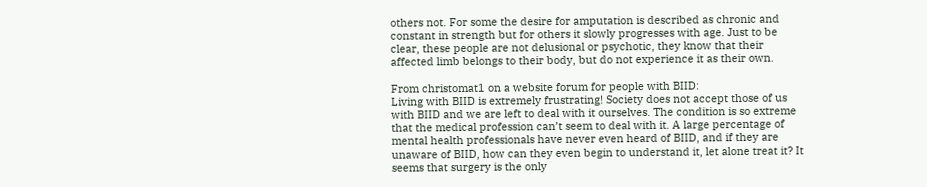others not. For some the desire for amputation is described as chronic and constant in strength but for others it slowly progresses with age. Just to be clear, these people are not delusional or psychotic, they know that their affected limb belongs to their body, but do not experience it as their own.

From christomat1 on a website forum for people with BIID:
Living with BIID is extremely frustrating! Society does not accept those of us with BIID and we are left to deal with it ourselves. The condition is so extreme that the medical profession can’t seem to deal with it. A large percentage of mental health professionals have never even heard of BIID, and if they are unaware of BIID, how can they even begin to understand it, let alone treat it? It seems that surgery is the only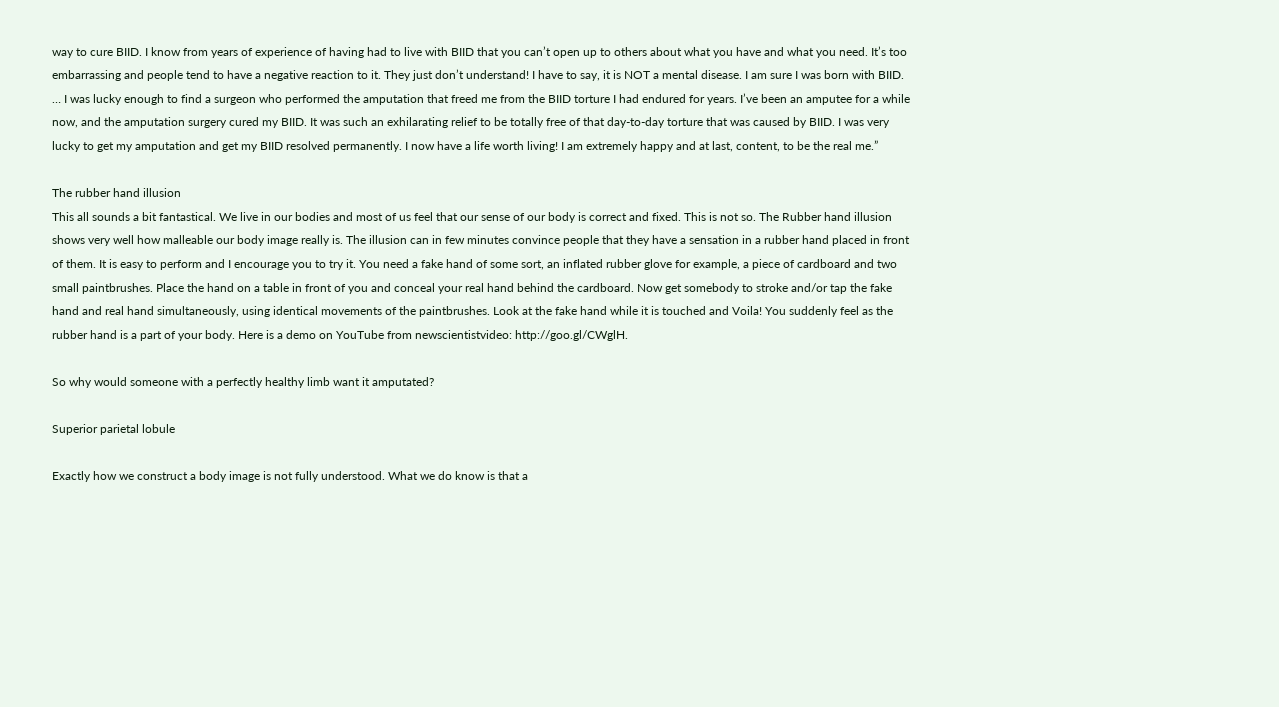way to cure BIID. I know from years of experience of having had to live with BIID that you can’t open up to others about what you have and what you need. It’s too embarrassing and people tend to have a negative reaction to it. They just don’t understand! I have to say, it is NOT a mental disease. I am sure I was born with BIID. … I was lucky enough to find a surgeon who performed the amputation that freed me from the BIID torture I had endured for years. I’ve been an amputee for a while now, and the amputation surgery cured my BIID. It was such an exhilarating relief to be totally free of that day-to-day torture that was caused by BIID. I was very lucky to get my amputation and get my BIID resolved permanently. I now have a life worth living! I am extremely happy and at last, content, to be the real me.”

The rubber hand illusion
This all sounds a bit fantastical. We live in our bodies and most of us feel that our sense of our body is correct and fixed. This is not so. The Rubber hand illusion shows very well how malleable our body image really is. The illusion can in few minutes convince people that they have a sensation in a rubber hand placed in front of them. It is easy to perform and I encourage you to try it. You need a fake hand of some sort, an inflated rubber glove for example, a piece of cardboard and two small paintbrushes. Place the hand on a table in front of you and conceal your real hand behind the cardboard. Now get somebody to stroke and/or tap the fake hand and real hand simultaneously, using identical movements of the paintbrushes. Look at the fake hand while it is touched and Voila! You suddenly feel as the rubber hand is a part of your body. Here is a demo on YouTube from newscientistvideo: http://goo.gl/CWglH.

So why would someone with a perfectly healthy limb want it amputated?

Superior parietal lobule

Exactly how we construct a body image is not fully understood. What we do know is that a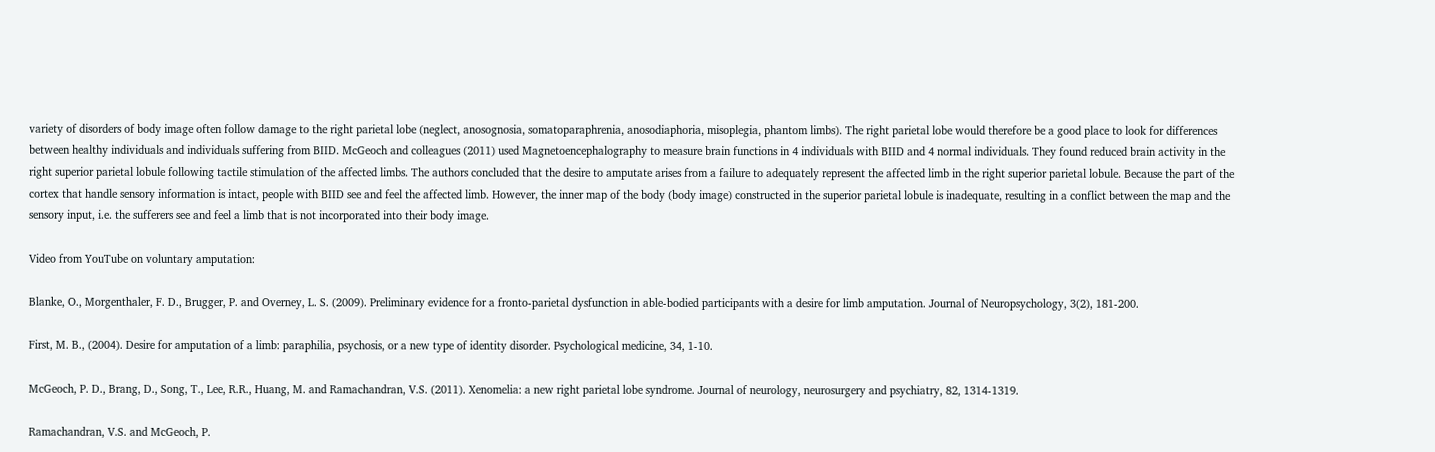variety of disorders of body image often follow damage to the right parietal lobe (neglect, anosognosia, somatoparaphrenia, anosodiaphoria, misoplegia, phantom limbs). The right parietal lobe would therefore be a good place to look for differences between healthy individuals and individuals suffering from BIID. McGeoch and colleagues (2011) used Magnetoencephalography to measure brain functions in 4 individuals with BIID and 4 normal individuals. They found reduced brain activity in the right superior parietal lobule following tactile stimulation of the affected limbs. The authors concluded that the desire to amputate arises from a failure to adequately represent the affected limb in the right superior parietal lobule. Because the part of the cortex that handle sensory information is intact, people with BIID see and feel the affected limb. However, the inner map of the body (body image) constructed in the superior parietal lobule is inadequate, resulting in a conflict between the map and the sensory input, i.e. the sufferers see and feel a limb that is not incorporated into their body image.

Video from YouTube on voluntary amputation:

Blanke, O., Morgenthaler, F. D., Brugger, P. and Overney, L. S. (2009). Preliminary evidence for a fronto-parietal dysfunction in able-bodied participants with a desire for limb amputation. Journal of Neuropsychology, 3(2), 181-200.

First, M. B., (2004). Desire for amputation of a limb: paraphilia, psychosis, or a new type of identity disorder. Psychological medicine, 34, 1-10.

McGeoch, P. D., Brang, D., Song, T., Lee, R.R., Huang, M. and Ramachandran, V.S. (2011). Xenomelia: a new right parietal lobe syndrome. Journal of neurology, neurosurgery and psychiatry, 82, 1314-1319.

Ramachandran, V.S. and McGeoch, P.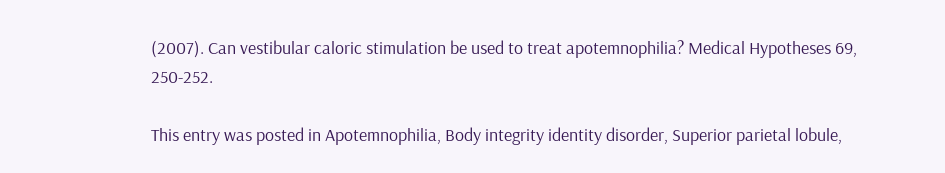(2007). Can vestibular caloric stimulation be used to treat apotemnophilia? Medical Hypotheses 69, 250-252.

This entry was posted in Apotemnophilia, Body integrity identity disorder, Superior parietal lobule,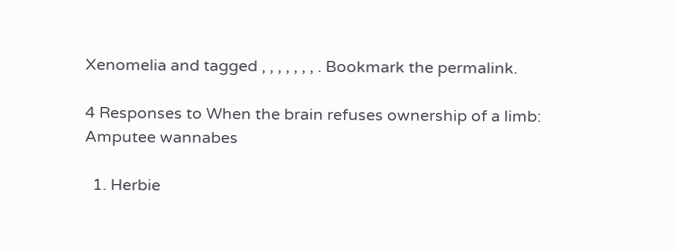Xenomelia and tagged , , , , , , , . Bookmark the permalink.

4 Responses to When the brain refuses ownership of a limb: Amputee wannabes

  1. Herbie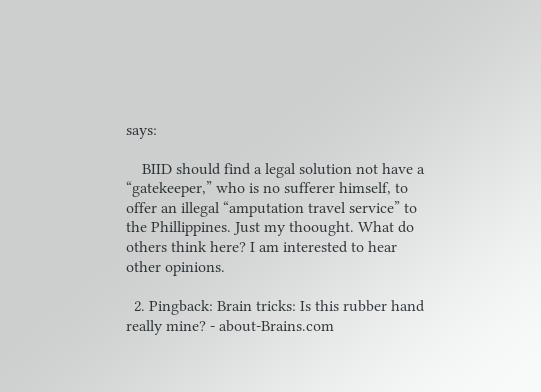says:

    BIID should find a legal solution not have a “gatekeeper,” who is no sufferer himself, to offer an illegal “amputation travel service” to the Phillippines. Just my thoought. What do others think here? I am interested to hear other opinions.

  2. Pingback: Brain tricks: Is this rubber hand really mine? - about-Brains.com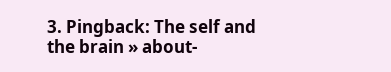3. Pingback: The self and the brain » about-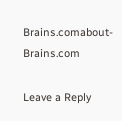Brains.comabout-Brains.com

Leave a Reply